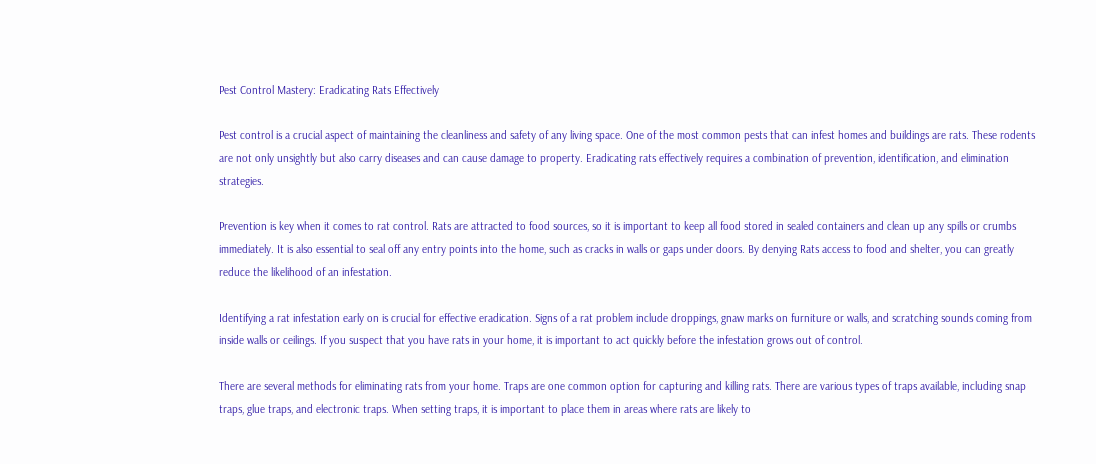Pest Control Mastery: Eradicating Rats Effectively

Pest control is a crucial aspect of maintaining the cleanliness and safety of any living space. One of the most common pests that can infest homes and buildings are rats. These rodents are not only unsightly but also carry diseases and can cause damage to property. Eradicating rats effectively requires a combination of prevention, identification, and elimination strategies.

Prevention is key when it comes to rat control. Rats are attracted to food sources, so it is important to keep all food stored in sealed containers and clean up any spills or crumbs immediately. It is also essential to seal off any entry points into the home, such as cracks in walls or gaps under doors. By denying Rats access to food and shelter, you can greatly reduce the likelihood of an infestation.

Identifying a rat infestation early on is crucial for effective eradication. Signs of a rat problem include droppings, gnaw marks on furniture or walls, and scratching sounds coming from inside walls or ceilings. If you suspect that you have rats in your home, it is important to act quickly before the infestation grows out of control.

There are several methods for eliminating rats from your home. Traps are one common option for capturing and killing rats. There are various types of traps available, including snap traps, glue traps, and electronic traps. When setting traps, it is important to place them in areas where rats are likely to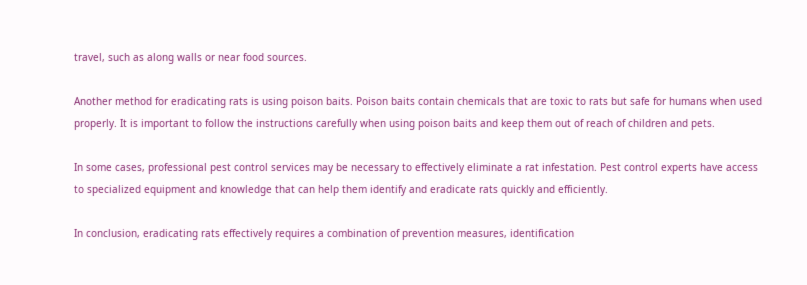travel, such as along walls or near food sources.

Another method for eradicating rats is using poison baits. Poison baits contain chemicals that are toxic to rats but safe for humans when used properly. It is important to follow the instructions carefully when using poison baits and keep them out of reach of children and pets.

In some cases, professional pest control services may be necessary to effectively eliminate a rat infestation. Pest control experts have access to specialized equipment and knowledge that can help them identify and eradicate rats quickly and efficiently.

In conclusion, eradicating rats effectively requires a combination of prevention measures, identification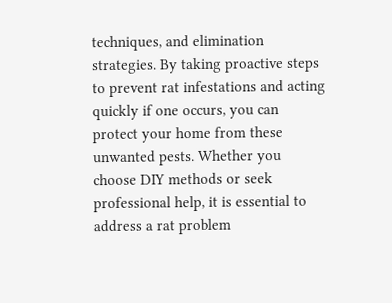techniques, and elimination strategies. By taking proactive steps to prevent rat infestations and acting quickly if one occurs, you can protect your home from these unwanted pests. Whether you choose DIY methods or seek professional help, it is essential to address a rat problem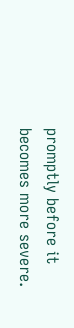promptly before it becomes more severe.